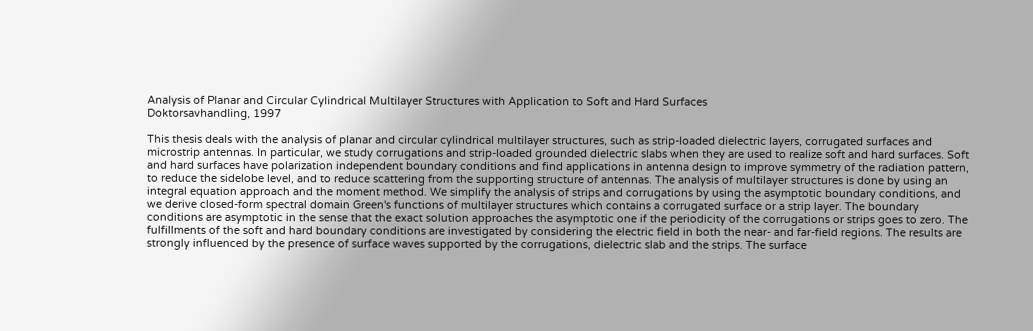Analysis of Planar and Circular Cylindrical Multilayer Structures with Application to Soft and Hard Surfaces
Doktorsavhandling, 1997

This thesis deals with the analysis of planar and circular cylindrical multilayer structures, such as strip-loaded dielectric layers, corrugated surfaces and microstrip antennas. In particular, we study corrugations and strip-loaded grounded dielectric slabs when they are used to realize soft and hard surfaces. Soft and hard surfaces have polarization independent boundary conditions and find applications in antenna design to improve symmetry of the radiation pattern, to reduce the sidelobe level, and to reduce scattering from the supporting structure of antennas. The analysis of multilayer structures is done by using an integral equation approach and the moment method. We simplify the analysis of strips and corrugations by using the asymptotic boundary conditions, and we derive closed-form spectral domain Green's functions of multilayer structures which contains a corrugated surface or a strip layer. The boundary conditions are asymptotic in the sense that the exact solution approaches the asymptotic one if the periodicity of the corrugations or strips goes to zero. The fulfillments of the soft and hard boundary conditions are investigated by considering the electric field in both the near- and far-field regions. The results are strongly influenced by the presence of surface waves supported by the corrugations, dielectric slab and the strips. The surface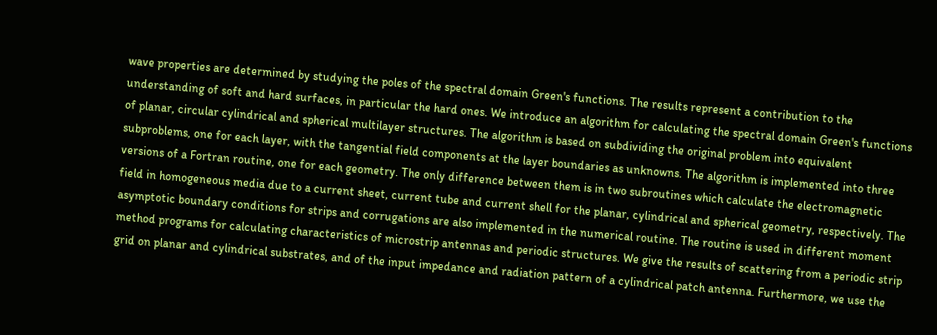wave properties are determined by studying the poles of the spectral domain Green's functions. The results represent a contribution to the understanding of soft and hard surfaces, in particular the hard ones. We introduce an algorithm for calculating the spectral domain Green's functions of planar, circular cylindrical and spherical multilayer structures. The algorithm is based on subdividing the original problem into equivalent subproblems, one for each layer, with the tangential field components at the layer boundaries as unknowns. The algorithm is implemented into three versions of a Fortran routine, one for each geometry. The only difference between them is in two subroutines which calculate the electromagnetic field in homogeneous media due to a current sheet, current tube and current shell for the planar, cylindrical and spherical geometry, respectively. The asymptotic boundary conditions for strips and corrugations are also implemented in the numerical routine. The routine is used in different moment method programs for calculating characteristics of microstrip antennas and periodic structures. We give the results of scattering from a periodic strip grid on planar and cylindrical substrates, and of the input impedance and radiation pattern of a cylindrical patch antenna. Furthermore, we use the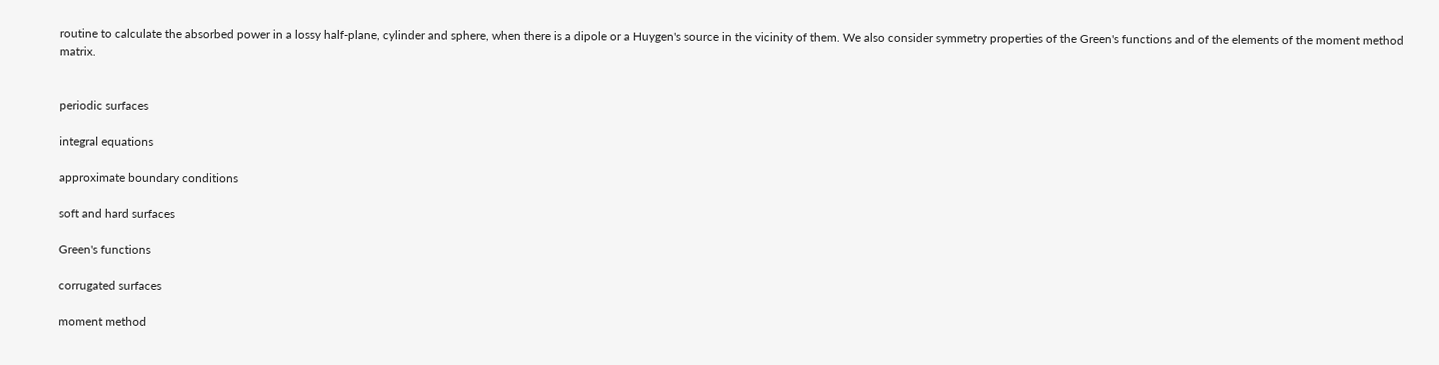routine to calculate the absorbed power in a lossy half-plane, cylinder and sphere, when there is a dipole or a Huygen's source in the vicinity of them. We also consider symmetry properties of the Green's functions and of the elements of the moment method matrix.


periodic surfaces

integral equations

approximate boundary conditions

soft and hard surfaces

Green's functions

corrugated surfaces

moment method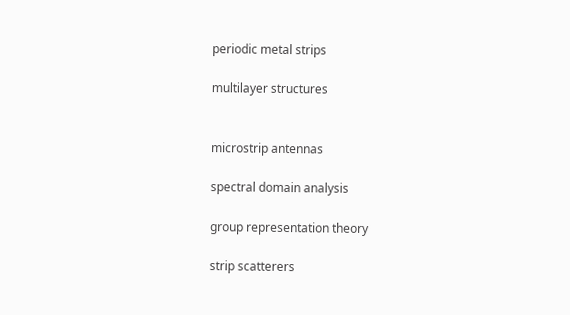periodic metal strips

multilayer structures


microstrip antennas

spectral domain analysis

group representation theory

strip scatterers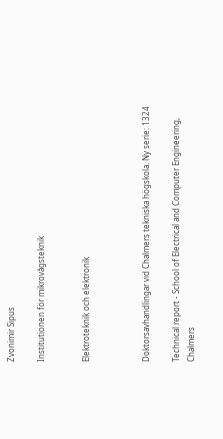Zvonimir Sipus

Institutionen för mikrovågsteknik


Elektroteknik och elektronik



Doktorsavhandlingar vid Chalmers tekniska högskola. Ny serie: 1324

Technical report - School of Electrical and Computer Engineering, Chalmers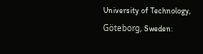University of Technology, Göteborg, Sweden: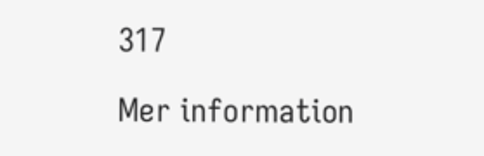317

Mer information